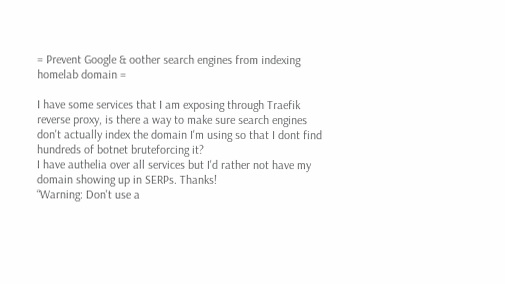= Prevent Google & oother search engines from indexing homelab domain =

I have some services that I am exposing through Traefik reverse proxy, is there a way to make sure search engines don't actually index the domain I'm using so that I dont find hundreds of botnet bruteforcing it?
I have authelia over all services but I'd rather not have my domain showing up in SERPs. Thanks!
“Warning: Don't use a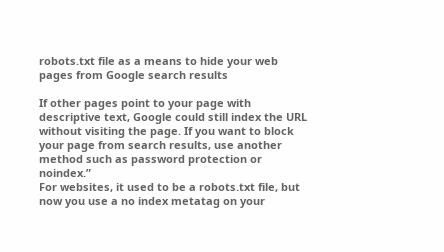robots.txt file as a means to hide your web pages from Google search results

If other pages point to your page with descriptive text, Google could still index the URL without visiting the page. If you want to block your page from search results, use another method such as password protection or noindex.”
For websites, it used to be a robots.txt file, but now you use a no index metatag on your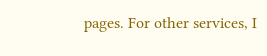pages. For other services, I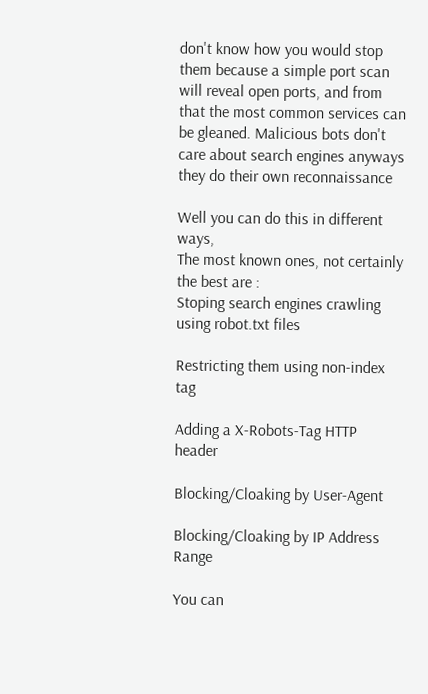don't know how you would stop them because a simple port scan will reveal open ports, and from that the most common services can be gleaned. Malicious bots don't care about search engines anyways they do their own reconnaissance

Well you can do this in different ways,
The most known ones, not certainly the best are :
Stoping search engines crawling using robot.txt files

Restricting them using non-index tag

Adding a X-Robots-Tag HTTP header

Blocking/Cloaking by User-Agent

Blocking/Cloaking by IP Address Range

You can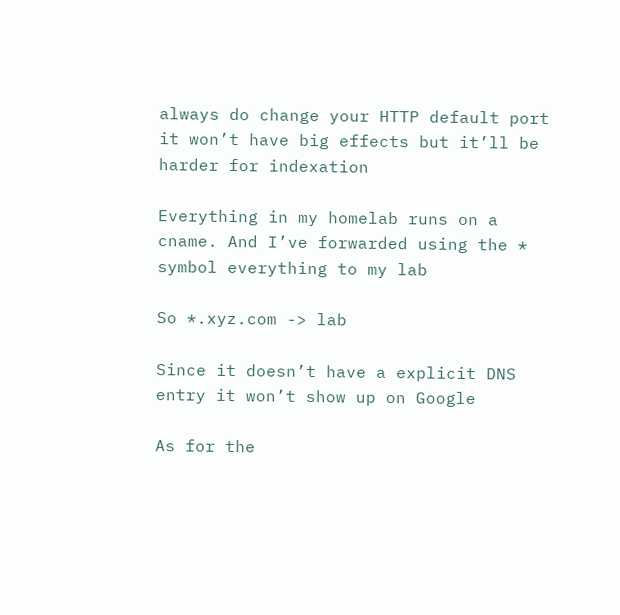always do change your HTTP default port it won’t have big effects but it’ll be harder for indexation

Everything in my homelab runs on a cname. And I’ve forwarded using the * symbol everything to my lab

So *.xyz.com -> lab

Since it doesn’t have a explicit DNS entry it won’t show up on Google

As for the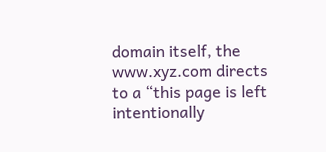domain itself, the www.xyz.com directs to a “this page is left intentionally